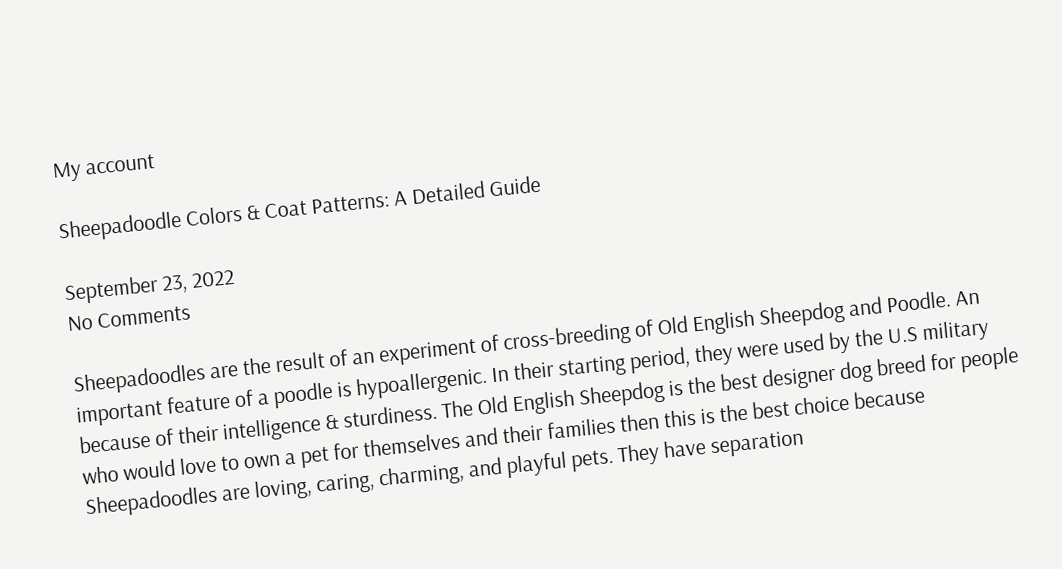My account

Sheepadoodle Colors & Coat Patterns: A Detailed Guide

September 23, 2022
No Comments

Sheepadoodles are the result of an experiment of cross-breeding of Old English Sheepdog and Poodle. An important feature of a poodle is hypoallergenic. In their starting period, they were used by the U.S military because of their intelligence & sturdiness. The Old English Sheepdog is the best designer dog breed for people who would love to own a pet for themselves and their families then this is the best choice because Sheepadoodles are loving, caring, charming, and playful pets. They have separation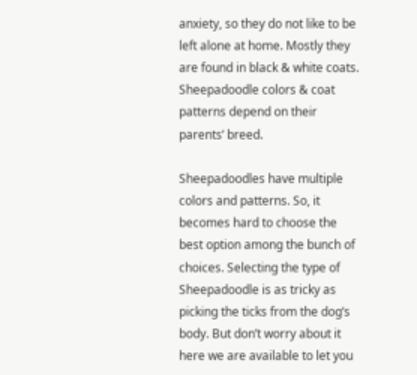anxiety, so they do not like to be left alone at home. Mostly they are found in black & white coats. Sheepadoodle colors & coat patterns depend on their parents’ breed.

Sheepadoodles have multiple colors and patterns. So, it becomes hard to choose the best option among the bunch of choices. Selecting the type of Sheepadoodle is as tricky as picking the ticks from the dog’s body. But don’t worry about it here we are available to let you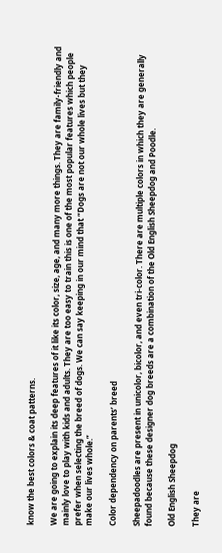know the best colors & coat patterns.

We are going to explain its deep features of it like its color, size, age, and many more things. They are family-friendly and mainly love to play with kids and adults. They are too easy to train this is one of the most popular features which people prefer when selecting the breed of dogs. We can say keeping in our mind that “Dogs are not our whole lives but they make our lives whole.”

Color dependency on parents’ breed

Sheepadoodles are present in unicolor, bicolor, and even tri-color. There are multiple colors in which they are generally found because these designer dog breeds are a combination of the Old English Sheepdog and Poodle.

Old English Sheepdog

They are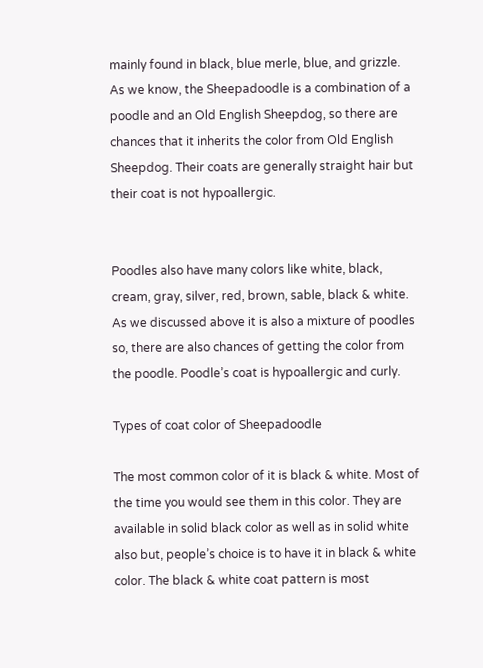mainly found in black, blue merle, blue, and grizzle. As we know, the Sheepadoodle is a combination of a poodle and an Old English Sheepdog, so there are chances that it inherits the color from Old English Sheepdog. Their coats are generally straight hair but their coat is not hypoallergic.


Poodles also have many colors like white, black, cream, gray, silver, red, brown, sable, black & white. As we discussed above it is also a mixture of poodles so, there are also chances of getting the color from the poodle. Poodle’s coat is hypoallergic and curly.

Types of coat color of Sheepadoodle

The most common color of it is black & white. Most of the time you would see them in this color. They are available in solid black color as well as in solid white also but, people’s choice is to have it in black & white color. The black & white coat pattern is most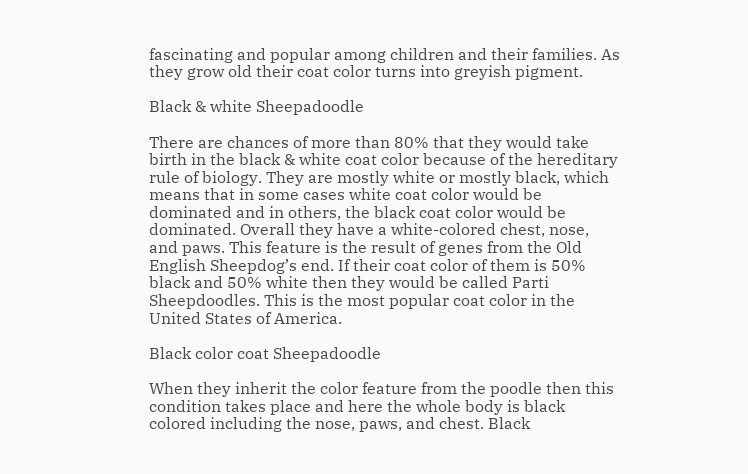fascinating and popular among children and their families. As they grow old their coat color turns into greyish pigment.

Black & white Sheepadoodle

There are chances of more than 80% that they would take birth in the black & white coat color because of the hereditary rule of biology. They are mostly white or mostly black, which means that in some cases white coat color would be dominated and in others, the black coat color would be dominated. Overall they have a white-colored chest, nose, and paws. This feature is the result of genes from the Old English Sheepdog’s end. If their coat color of them is 50% black and 50% white then they would be called Parti Sheepdoodles. This is the most popular coat color in the United States of America.

Black color coat Sheepadoodle

When they inherit the color feature from the poodle then this condition takes place and here the whole body is black colored including the nose, paws, and chest. Black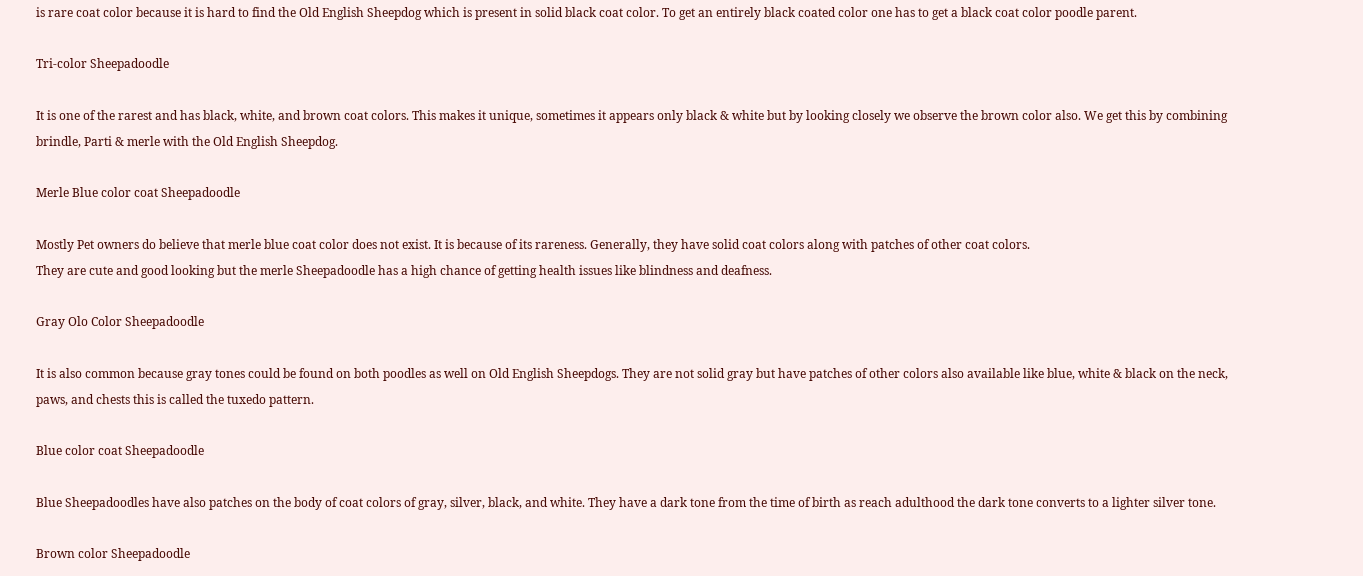is rare coat color because it is hard to find the Old English Sheepdog which is present in solid black coat color. To get an entirely black coated color one has to get a black coat color poodle parent.

Tri-color Sheepadoodle

It is one of the rarest and has black, white, and brown coat colors. This makes it unique, sometimes it appears only black & white but by looking closely we observe the brown color also. We get this by combining brindle, Parti & merle with the Old English Sheepdog.

Merle Blue color coat Sheepadoodle

Mostly Pet owners do believe that merle blue coat color does not exist. It is because of its rareness. Generally, they have solid coat colors along with patches of other coat colors.
They are cute and good looking but the merle Sheepadoodle has a high chance of getting health issues like blindness and deafness.

Gray Olo Color Sheepadoodle

It is also common because gray tones could be found on both poodles as well on Old English Sheepdogs. They are not solid gray but have patches of other colors also available like blue, white & black on the neck, paws, and chests this is called the tuxedo pattern.

Blue color coat Sheepadoodle

Blue Sheepadoodles have also patches on the body of coat colors of gray, silver, black, and white. They have a dark tone from the time of birth as reach adulthood the dark tone converts to a lighter silver tone.

Brown color Sheepadoodle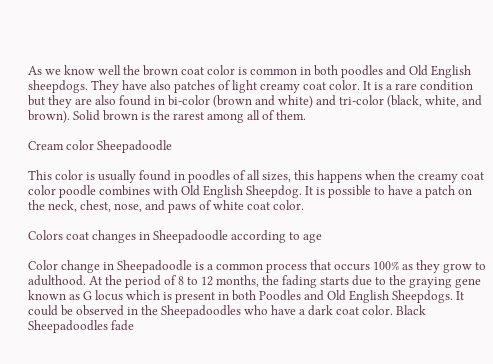As we know well the brown coat color is common in both poodles and Old English sheepdogs. They have also patches of light creamy coat color. It is a rare condition but they are also found in bi-color (brown and white) and tri-color (black, white, and brown). Solid brown is the rarest among all of them.

Cream color Sheepadoodle

This color is usually found in poodles of all sizes, this happens when the creamy coat color poodle combines with Old English Sheepdog. It is possible to have a patch on the neck, chest, nose, and paws of white coat color.

Colors coat changes in Sheepadoodle according to age

Color change in Sheepadoodle is a common process that occurs 100% as they grow to adulthood. At the period of 8 to 12 months, the fading starts due to the graying gene known as G locus which is present in both Poodles and Old English Sheepdogs. It could be observed in the Sheepadoodles who have a dark coat color. Black Sheepadoodles fade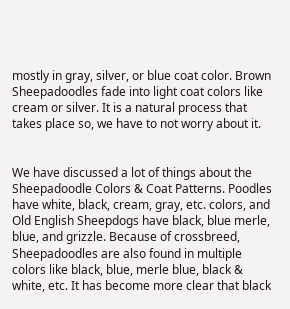mostly in gray, silver, or blue coat color. Brown Sheepadoodles fade into light coat colors like cream or silver. It is a natural process that takes place so, we have to not worry about it.


We have discussed a lot of things about the Sheepadoodle Colors & Coat Patterns. Poodles have white, black, cream, gray, etc. colors, and Old English Sheepdogs have black, blue merle, blue, and grizzle. Because of crossbreed, Sheepadoodles are also found in multiple colors like black, blue, merle blue, black & white, etc. It has become more clear that black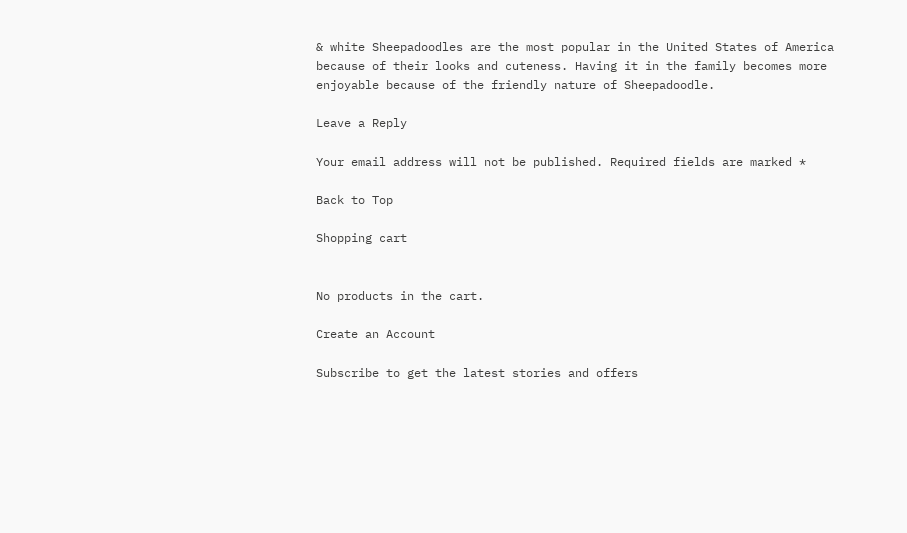& white Sheepadoodles are the most popular in the United States of America because of their looks and cuteness. Having it in the family becomes more enjoyable because of the friendly nature of Sheepadoodle.

Leave a Reply

Your email address will not be published. Required fields are marked *

Back to Top

Shopping cart


No products in the cart.

Create an Account

Subscribe to get the latest stories and offers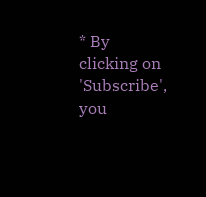* By clicking on 'Subscribe', you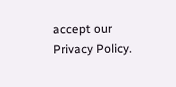accept our Privacy Policy.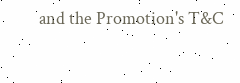and the Promotion's T&C